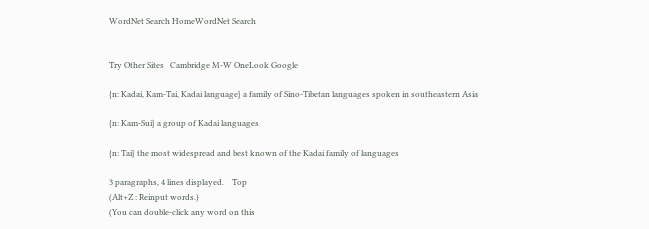WordNet Search HomeWordNet Search


Try Other Sites   Cambridge M-W OneLook Google

{n: Kadai, Kam-Tai, Kadai language} a family of Sino-Tibetan languages spoken in southeastern Asia

{n: Kam-Sui} a group of Kadai languages

{n: Tai} the most widespread and best known of the Kadai family of languages

3 paragraphs, 4 lines displayed.    Top
(Alt+Z : Reinput words.)
(You can double-click any word on this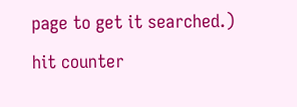page to get it searched.)
hit counter